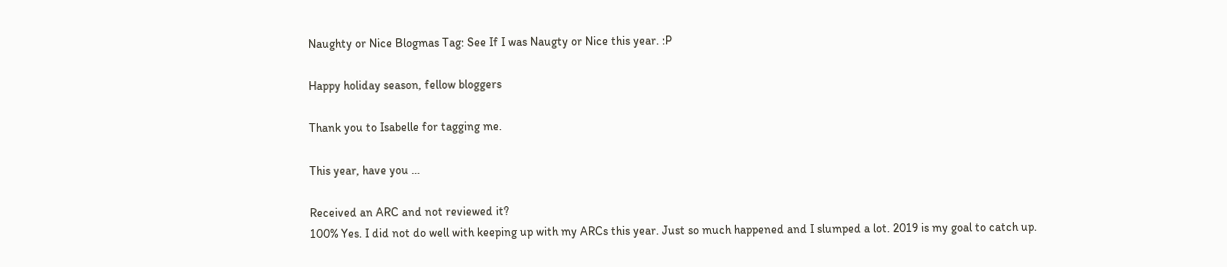Naughty or Nice Blogmas Tag: See If I was Naugty or Nice this year. :P

Happy holiday season, fellow bloggers

Thank you to Isabelle for tagging me.

This year, have you …

Received an ARC and not reviewed it?
100% Yes. I did not do well with keeping up with my ARCs this year. Just so much happened and I slumped a lot. 2019 is my goal to catch up.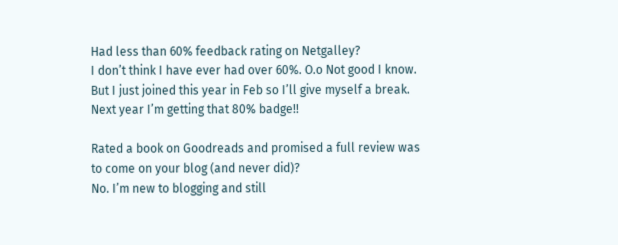Had less than 60% feedback rating on Netgalley?
I don’t think I have ever had over 60%. O.o Not good I know. But I just joined this year in Feb so I’ll give myself a break. Next year I’m getting that 80% badge!!

Rated a book on Goodreads and promised a full review was to come on your blog (and never did)?
No. I’m new to blogging and still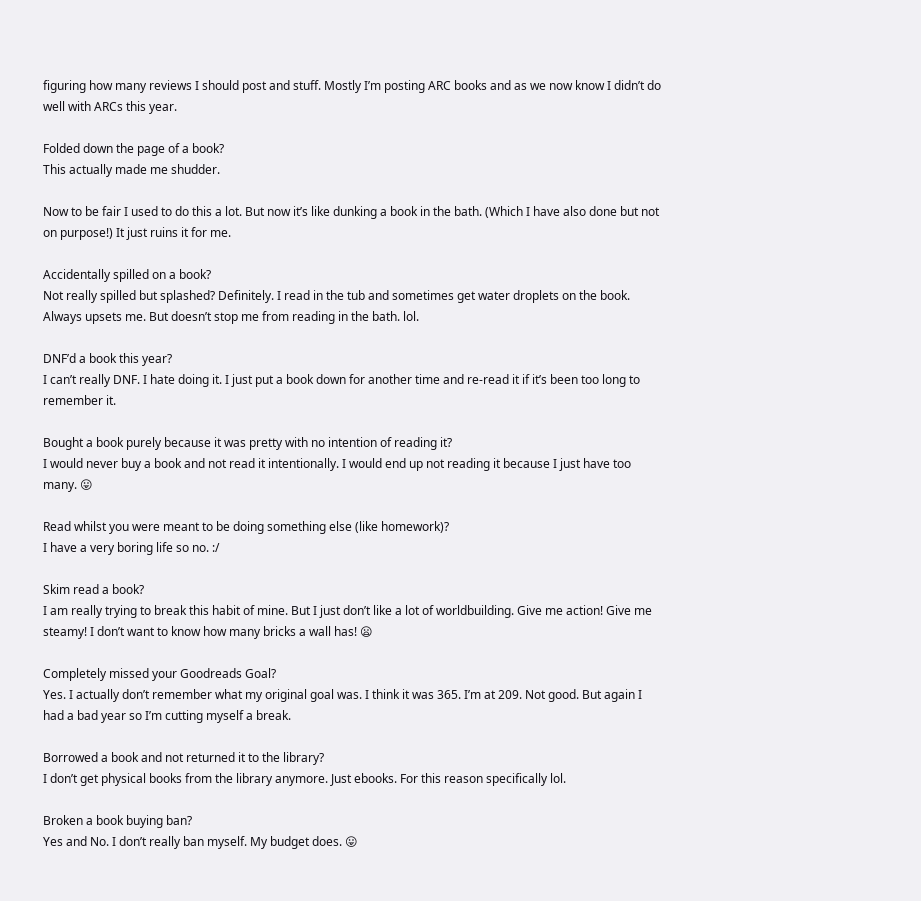figuring how many reviews I should post and stuff. Mostly I’m posting ARC books and as we now know I didn’t do well with ARCs this year.

Folded down the page of a book?
This actually made me shudder.

Now to be fair I used to do this a lot. But now it’s like dunking a book in the bath. (Which I have also done but not on purpose!) It just ruins it for me.

Accidentally spilled on a book?
Not really spilled but splashed? Definitely. I read in the tub and sometimes get water droplets on the book. Always upsets me. But doesn’t stop me from reading in the bath. lol.

DNF’d a book this year?
I can’t really DNF. I hate doing it. I just put a book down for another time and re-read it if it’s been too long to remember it.

Bought a book purely because it was pretty with no intention of reading it?
I would never buy a book and not read it intentionally. I would end up not reading it because I just have too many. 😛

Read whilst you were meant to be doing something else (like homework)?
I have a very boring life so no. :/

Skim read a book?
I am really trying to break this habit of mine. But I just don’t like a lot of worldbuilding. Give me action! Give me steamy! I don’t want to know how many bricks a wall has! 😦

Completely missed your Goodreads Goal?
Yes. I actually don’t remember what my original goal was. I think it was 365. I’m at 209. Not good. But again I had a bad year so I’m cutting myself a break.

Borrowed a book and not returned it to the library?
I don’t get physical books from the library anymore. Just ebooks. For this reason specifically lol.

Broken a book buying ban?
Yes and No. I don’t really ban myself. My budget does. 😛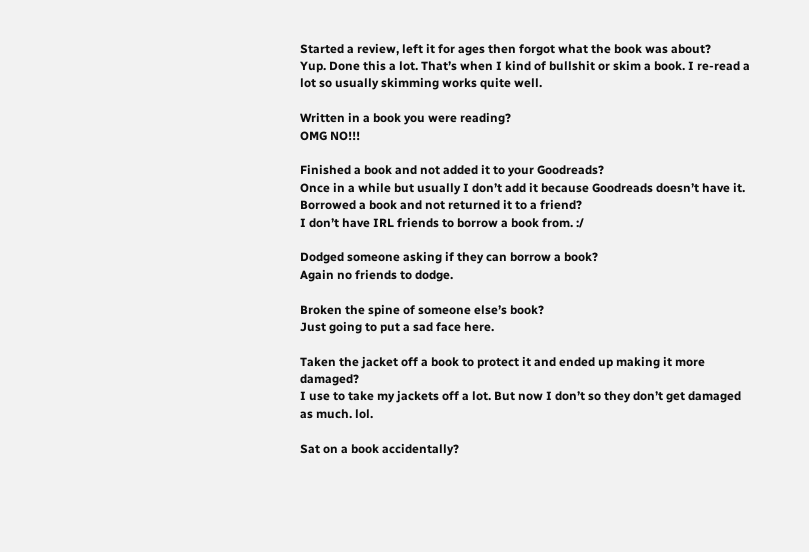Started a review, left it for ages then forgot what the book was about?
Yup. Done this a lot. That’s when I kind of bullshit or skim a book. I re-read a lot so usually skimming works quite well.

Written in a book you were reading?
OMG NO!!!

Finished a book and not added it to your Goodreads?
Once in a while but usually I don’t add it because Goodreads doesn’t have it.
Borrowed a book and not returned it to a friend?
I don’t have IRL friends to borrow a book from. :/

Dodged someone asking if they can borrow a book?
Again no friends to dodge.

Broken the spine of someone else’s book?
Just going to put a sad face here.

Taken the jacket off a book to protect it and ended up making it more damaged?
I use to take my jackets off a lot. But now I don’t so they don’t get damaged as much. lol.

Sat on a book accidentally?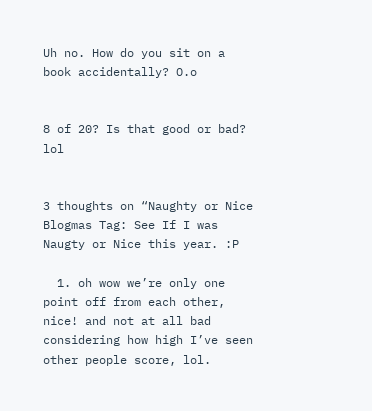Uh no. How do you sit on a book accidentally? O.o


8 of 20? Is that good or bad? lol


3 thoughts on “Naughty or Nice Blogmas Tag: See If I was Naugty or Nice this year. :P

  1. oh wow we’re only one point off from each other, nice! and not at all bad considering how high I’ve seen other people score, lol.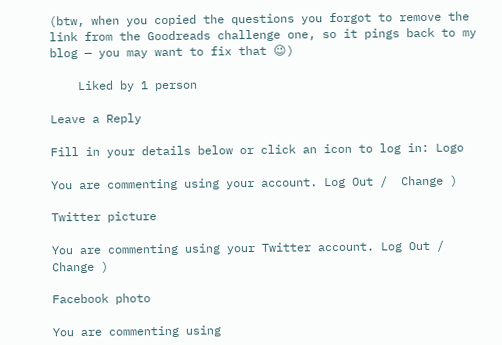(btw, when you copied the questions you forgot to remove the link from the Goodreads challenge one, so it pings back to my blog — you may want to fix that 😉)

    Liked by 1 person

Leave a Reply

Fill in your details below or click an icon to log in: Logo

You are commenting using your account. Log Out /  Change )

Twitter picture

You are commenting using your Twitter account. Log Out /  Change )

Facebook photo

You are commenting using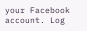your Facebook account. Log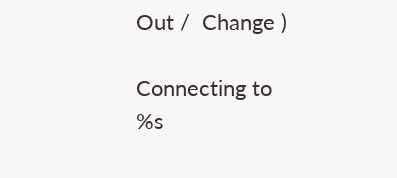Out /  Change )

Connecting to %s